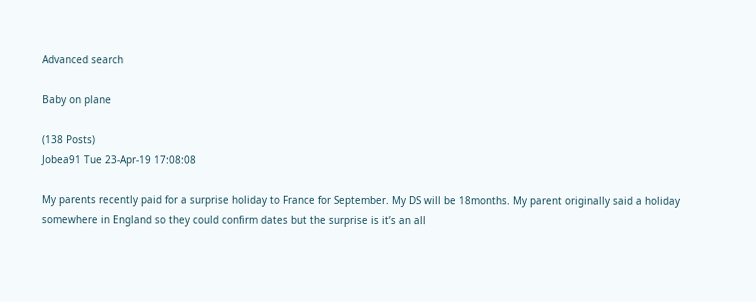Advanced search

Baby on plane

(138 Posts)
Jobea91 Tue 23-Apr-19 17:08:08

My parents recently paid for a surprise holiday to France for September. My DS will be 18months. My parent originally said a holiday somewhere in England so they could confirm dates but the surprise is it’s an all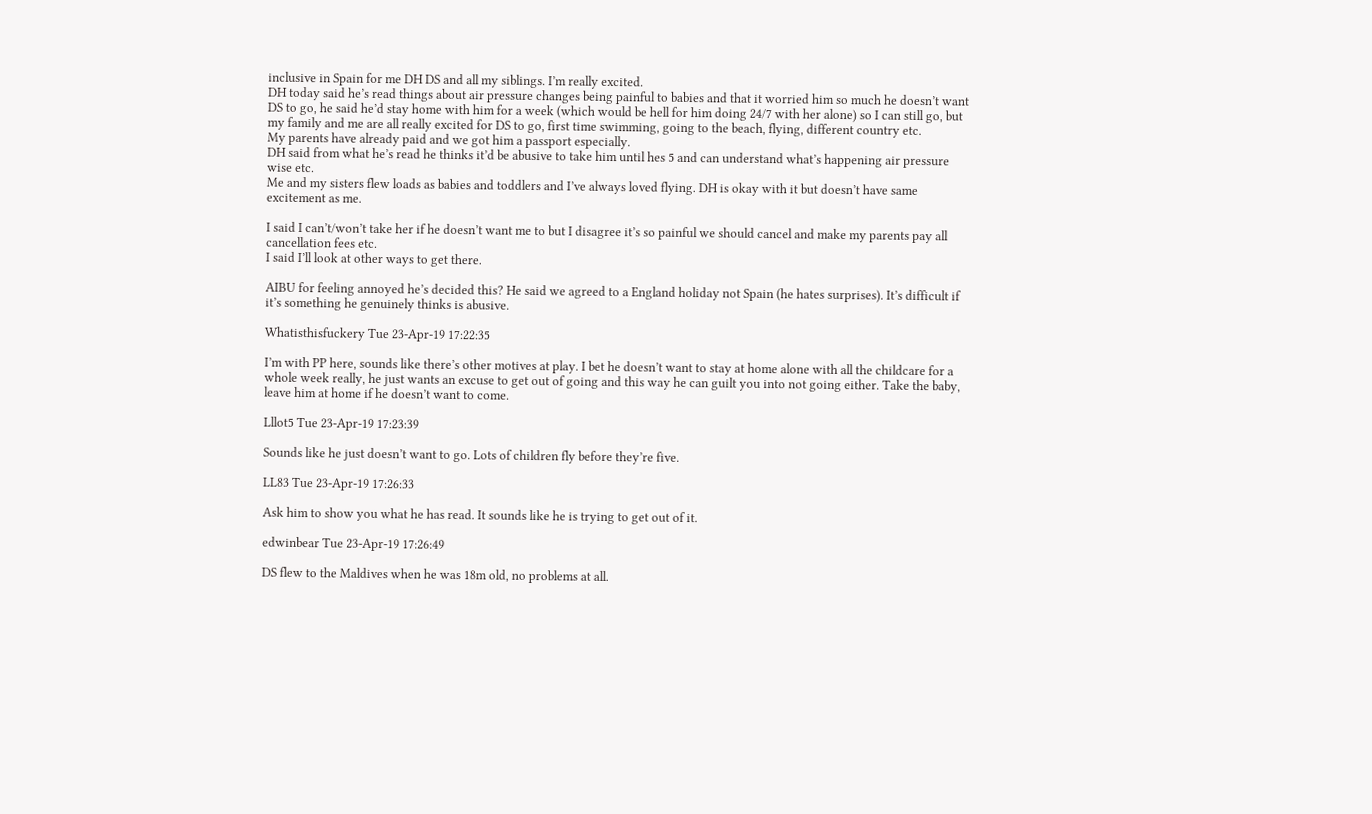inclusive in Spain for me DH DS and all my siblings. I’m really excited.
DH today said he’s read things about air pressure changes being painful to babies and that it worried him so much he doesn’t want DS to go, he said he’d stay home with him for a week (which would be hell for him doing 24/7 with her alone) so I can still go, but my family and me are all really excited for DS to go, first time swimming, going to the beach, flying, different country etc.
My parents have already paid and we got him a passport especially.
DH said from what he’s read he thinks it’d be abusive to take him until hes 5 and can understand what’s happening air pressure wise etc.
Me and my sisters flew loads as babies and toddlers and I’ve always loved flying. DH is okay with it but doesn’t have same excitement as me.

I said I can’t/won’t take her if he doesn’t want me to but I disagree it’s so painful we should cancel and make my parents pay all cancellation fees etc.
I said I’ll look at other ways to get there.

AIBU for feeling annoyed he’s decided this? He said we agreed to a England holiday not Spain (he hates surprises). It’s difficult if it’s something he genuinely thinks is abusive.

Whatisthisfuckery Tue 23-Apr-19 17:22:35

I’m with PP here, sounds like there’s other motives at play. I bet he doesn’t want to stay at home alone with all the childcare for a whole week really, he just wants an excuse to get out of going and this way he can guilt you into not going either. Take the baby, leave him at home if he doesn’t want to come.

Lllot5 Tue 23-Apr-19 17:23:39

Sounds like he just doesn’t want to go. Lots of children fly before they’re five.

LL83 Tue 23-Apr-19 17:26:33

Ask him to show you what he has read. It sounds like he is trying to get out of it.

edwinbear Tue 23-Apr-19 17:26:49

DS flew to the Maldives when he was 18m old, no problems at all.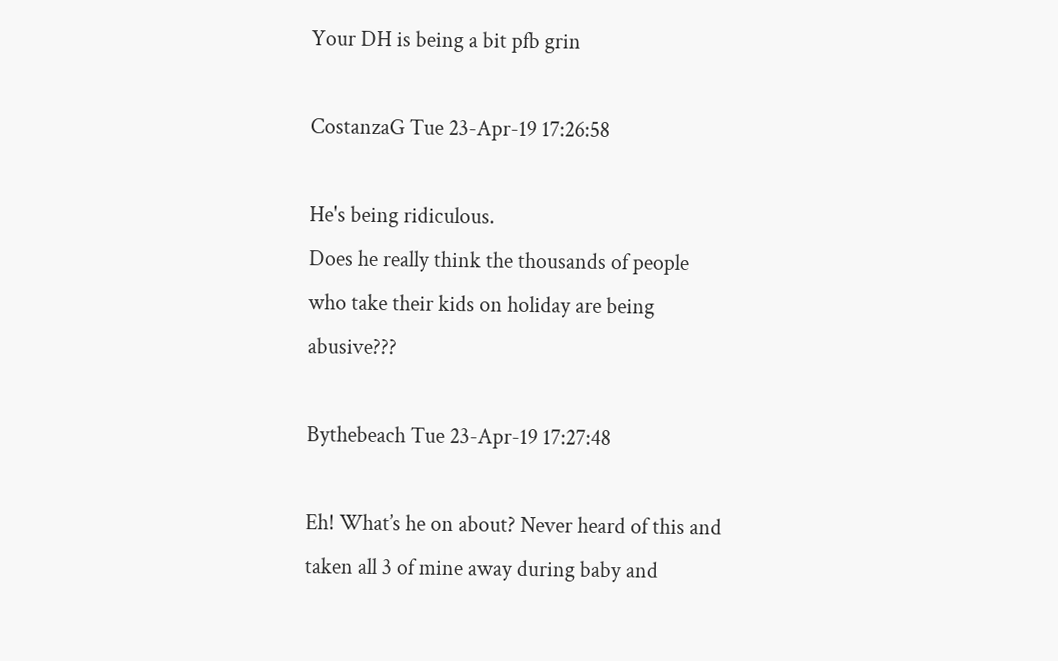Your DH is being a bit pfb grin

CostanzaG Tue 23-Apr-19 17:26:58

He's being ridiculous.
Does he really think the thousands of people who take their kids on holiday are being abusive???

Bythebeach Tue 23-Apr-19 17:27:48

Eh! What’s he on about? Never heard of this and taken all 3 of mine away during baby and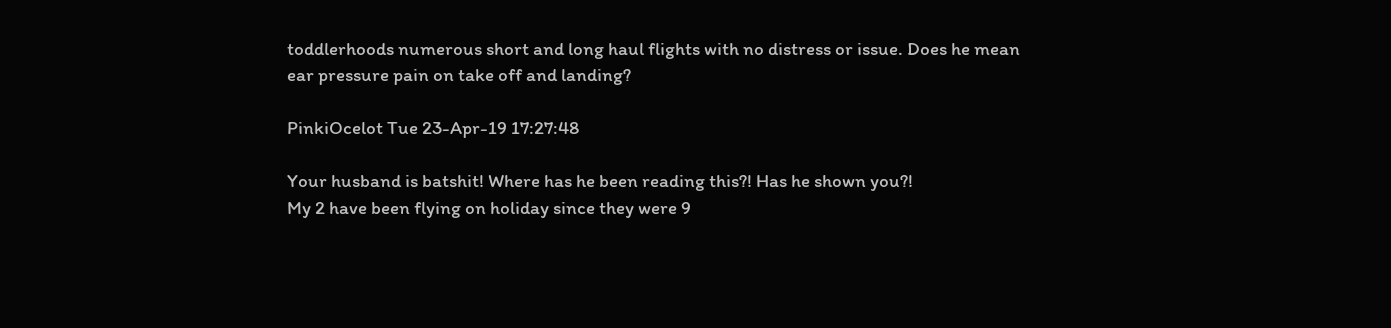toddlerhoods numerous short and long haul flights with no distress or issue. Does he mean ear pressure pain on take off and landing?

PinkiOcelot Tue 23-Apr-19 17:27:48

Your husband is batshit! Where has he been reading this?! Has he shown you?!
My 2 have been flying on holiday since they were 9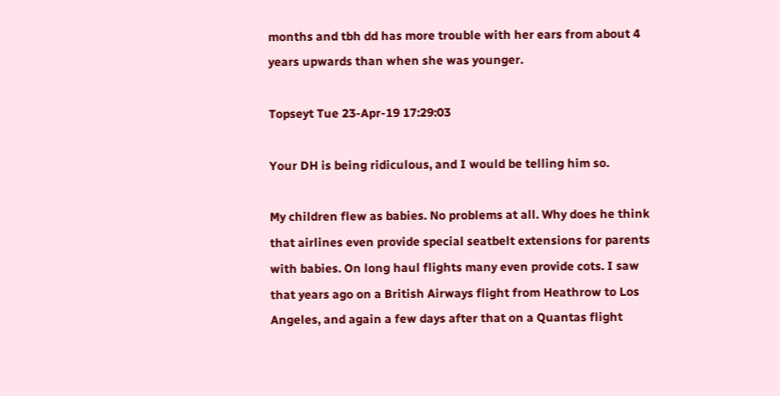months and tbh dd has more trouble with her ears from about 4 years upwards than when she was younger.

Topseyt Tue 23-Apr-19 17:29:03

Your DH is being ridiculous, and I would be telling him so.

My children flew as babies. No problems at all. Why does he think that airlines even provide special seatbelt extensions for parents with babies. On long haul flights many even provide cots. I saw that years ago on a British Airways flight from Heathrow to Los Angeles, and again a few days after that on a Quantas flight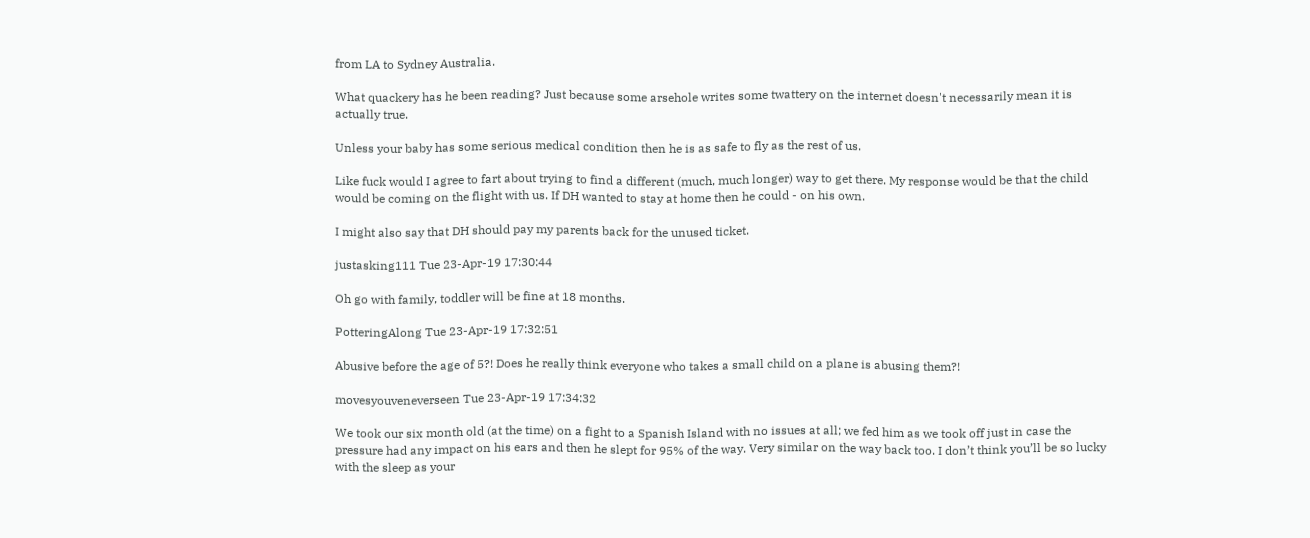from LA to Sydney Australia.

What quackery has he been reading? Just because some arsehole writes some twattery on the internet doesn't necessarily mean it is actually true.

Unless your baby has some serious medical condition then he is as safe to fly as the rest of us.

Like fuck would I agree to fart about trying to find a different (much, much longer) way to get there. My response would be that the child would be coming on the flight with us. If DH wanted to stay at home then he could - on his own.

I might also say that DH should pay my parents back for the unused ticket.

justasking111 Tue 23-Apr-19 17:30:44

Oh go with family, toddler will be fine at 18 months.

PotteringAlong Tue 23-Apr-19 17:32:51

Abusive before the age of 5?! Does he really think everyone who takes a small child on a plane is abusing them?!

movesyouveneverseen Tue 23-Apr-19 17:34:32

We took our six month old (at the time) on a fight to a Spanish Island with no issues at all; we fed him as we took off just in case the pressure had any impact on his ears and then he slept for 95% of the way. Very similar on the way back too. I don’t think you’ll be so lucky with the sleep as your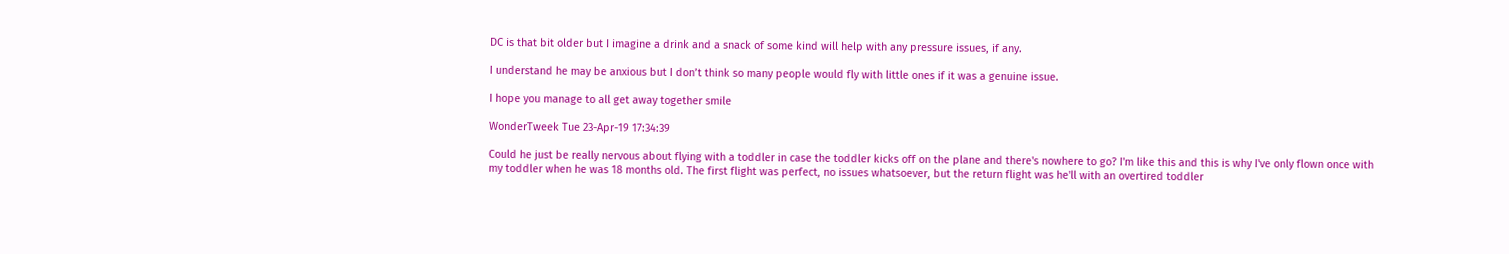DC is that bit older but I imagine a drink and a snack of some kind will help with any pressure issues, if any.

I understand he may be anxious but I don’t think so many people would fly with little ones if it was a genuine issue.

I hope you manage to all get away together smile

WonderTweek Tue 23-Apr-19 17:34:39

Could he just be really nervous about flying with a toddler in case the toddler kicks off on the plane and there's nowhere to go? I'm like this and this is why I've only flown once with my toddler when he was 18 months old. The first flight was perfect, no issues whatsoever, but the return flight was he'll with an overtired toddler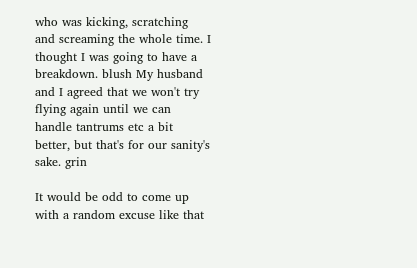who was kicking, scratching and screaming the whole time. I thought I was going to have a breakdown. blush My husband and I agreed that we won't try flying again until we can handle tantrums etc a bit better, but that's for our sanity's sake. grin

It would be odd to come up with a random excuse like that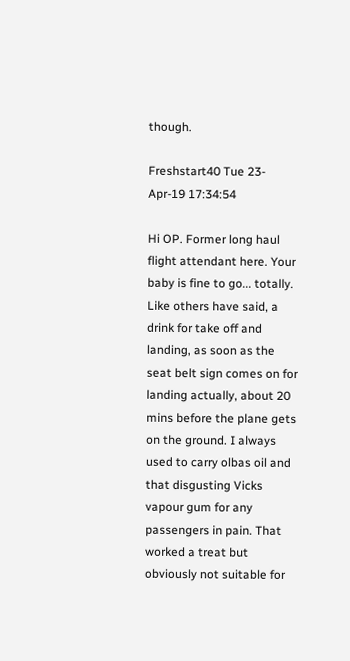though.

Freshstart40 Tue 23-Apr-19 17:34:54

Hi OP. Former long haul flight attendant here. Your baby is fine to go... totally. Like others have said, a drink for take off and landing, as soon as the seat belt sign comes on for landing actually, about 20 mins before the plane gets on the ground. I always used to carry olbas oil and that disgusting Vicks vapour gum for any passengers in pain. That worked a treat but obviously not suitable for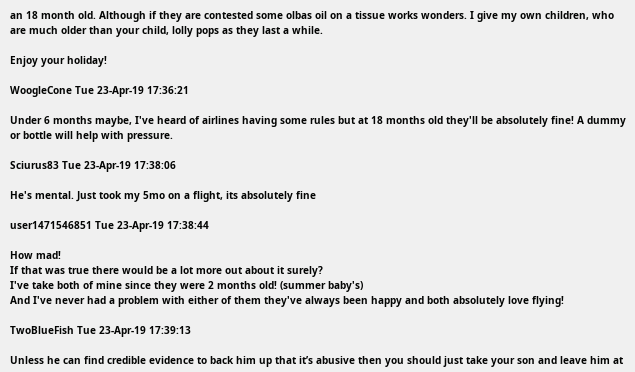an 18 month old. Although if they are contested some olbas oil on a tissue works wonders. I give my own children, who are much older than your child, lolly pops as they last a while.

Enjoy your holiday!

WoogleCone Tue 23-Apr-19 17:36:21

Under 6 months maybe, I've heard of airlines having some rules but at 18 months old they'll be absolutely fine! A dummy or bottle will help with pressure.

Sciurus83 Tue 23-Apr-19 17:38:06

He's mental. Just took my 5mo on a flight, its absolutely fine

user1471546851 Tue 23-Apr-19 17:38:44

How mad!
If that was true there would be a lot more out about it surely?
I've take both of mine since they were 2 months old! (summer baby's)
And I've never had a problem with either of them they've always been happy and both absolutely love flying!

TwoBlueFish Tue 23-Apr-19 17:39:13

Unless he can find credible evidence to back him up that it’s abusive then you should just take your son and leave him at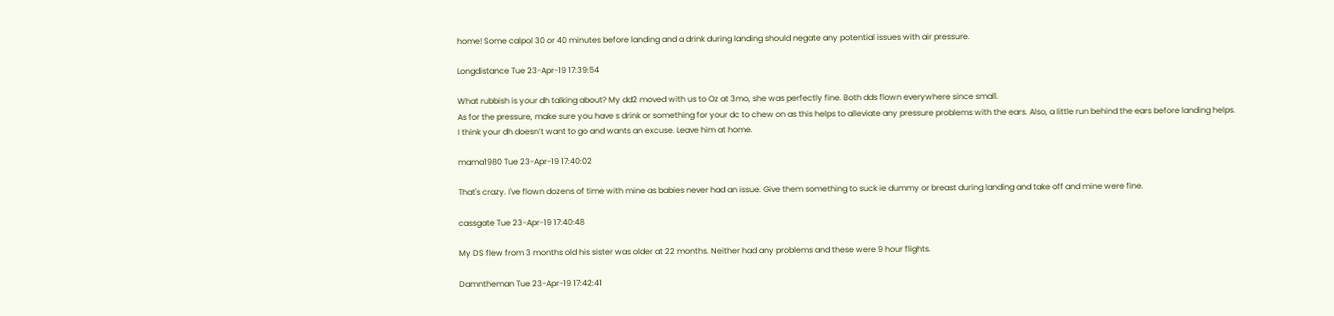home! Some calpol 30 or 40 minutes before landing and a drink during landing should negate any potential issues with air pressure.

Longdistance Tue 23-Apr-19 17:39:54

What rubbish is your dh talking about? My dd2 moved with us to Oz at 3mo, she was perfectly fine. Both dds flown everywhere since small.
As for the pressure, make sure you have s drink or something for your dc to chew on as this helps to alleviate any pressure problems with the ears. Also, a little run behind the ears before landing helps.
I think your dh doesn’t want to go and wants an excuse. Leave him at home.

mama1980 Tue 23-Apr-19 17:40:02

That's crazy. I've flown dozens of time with mine as babies never had an issue. Give them something to suck ie dummy or breast during landing and take off and mine were fine.

cassgate Tue 23-Apr-19 17:40:48

My DS flew from 3 months old his sister was older at 22 months. Neither had any problems and these were 9 hour flights.

Damntheman Tue 23-Apr-19 17:42:41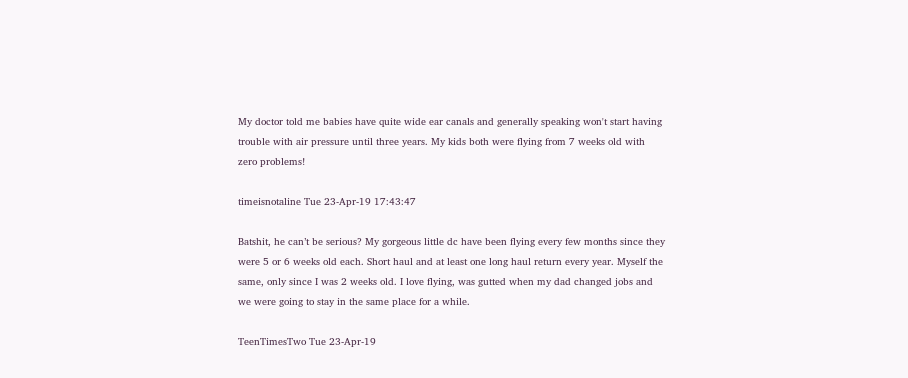My doctor told me babies have quite wide ear canals and generally speaking won't start having trouble with air pressure until three years. My kids both were flying from 7 weeks old with zero problems!

timeisnotaline Tue 23-Apr-19 17:43:47

Batshit, he can’t be serious? My gorgeous little dc have been flying every few months since they were 5 or 6 weeks old each. Short haul and at least one long haul return every year. Myself the same, only since I was 2 weeks old. I love flying, was gutted when my dad changed jobs and we were going to stay in the same place for a while.

TeenTimesTwo Tue 23-Apr-19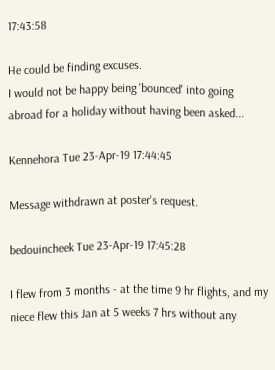17:43:58

He could be finding excuses.
I would not be happy being 'bounced' into going abroad for a holiday without having been asked...

Kennehora Tue 23-Apr-19 17:44:45

Message withdrawn at poster's request.

bedouincheek Tue 23-Apr-19 17:45:28

I flew from 3 months - at the time 9 hr flights, and my niece flew this Jan at 5 weeks 7 hrs without any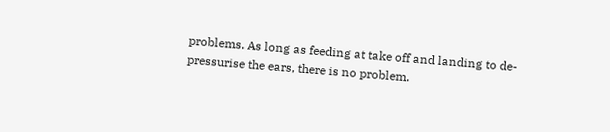problems. As long as feeding at take off and landing to de-pressurise the ears, there is no problem.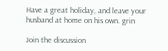Have a great holiday, and leave your husband at home on his own. grin

Join the discussion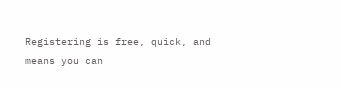Registering is free, quick, and means you can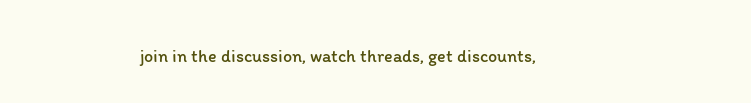join in the discussion, watch threads, get discounts,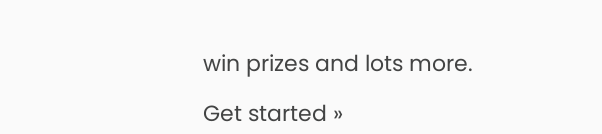win prizes and lots more.

Get started »